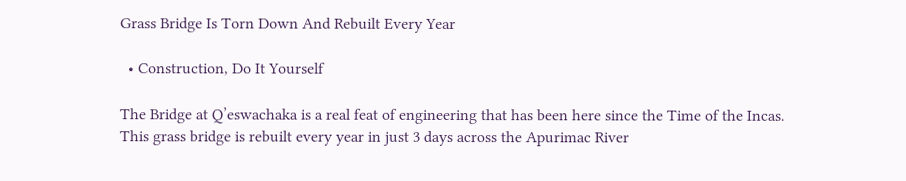Grass Bridge Is Torn Down And Rebuilt Every Year

  • Construction, Do It Yourself

The Bridge at Q’eswachaka is a real feat of engineering that has been here since the Time of the Incas. This grass bridge is rebuilt every year in just 3 days across the Apurimac River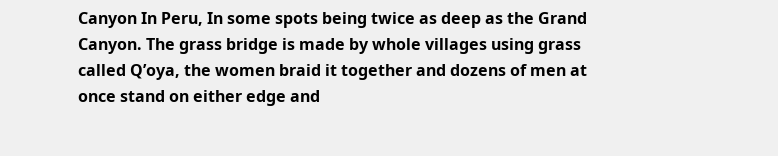Canyon In Peru, In some spots being twice as deep as the Grand Canyon. The grass bridge is made by whole villages using grass called Q’oya, the women braid it together and dozens of men at once stand on either edge and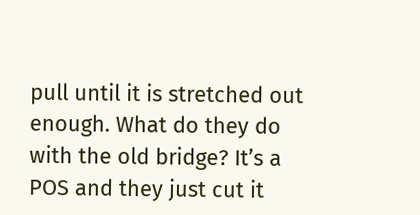pull until it is stretched out enough. What do they do with the old bridge? It’s a POS and they just cut it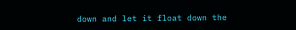down and let it float down the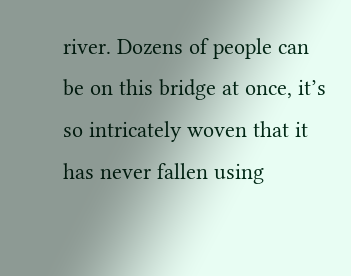river. Dozens of people can be on this bridge at once, it’s so intricately woven that it has never fallen using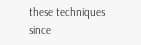these techniques since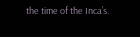the time of the Inca’s.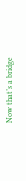Now that’s a bridge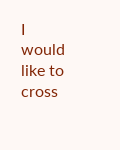I would like to cross